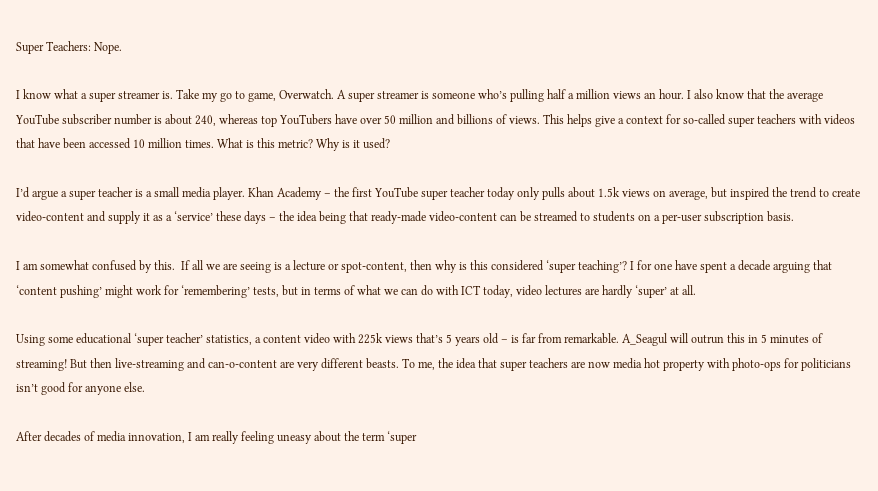Super Teachers: Nope.

I know what a super streamer is. Take my go to game, Overwatch. A super streamer is someone who’s pulling half a million views an hour. I also know that the average YouTube subscriber number is about 240, whereas top YouTubers have over 50 million and billions of views. This helps give a context for so-called super teachers with videos that have been accessed 10 million times. What is this metric? Why is it used?

I’d argue a super teacher is a small media player. Khan Academy – the first YouTube super teacher today only pulls about 1.5k views on average, but inspired the trend to create video-content and supply it as a ‘service’ these days – the idea being that ready-made video-content can be streamed to students on a per-user subscription basis.

I am somewhat confused by this.  If all we are seeing is a lecture or spot-content, then why is this considered ‘super teaching’? I for one have spent a decade arguing that ‘content pushing’ might work for ‘remembering’ tests, but in terms of what we can do with ICT today, video lectures are hardly ‘super’ at all.

Using some educational ‘super teacher’ statistics, a content video with 225k views that’s 5 years old – is far from remarkable. A_Seagul will outrun this in 5 minutes of streaming! But then live-streaming and can-o-content are very different beasts. To me, the idea that super teachers are now media hot property with photo-ops for politicians isn’t good for anyone else.

After decades of media innovation, I am really feeling uneasy about the term ‘super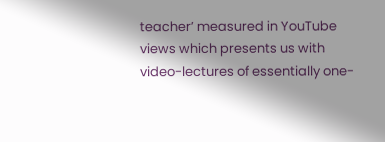teacher’ measured in YouTube views which presents us with video-lectures of essentially one-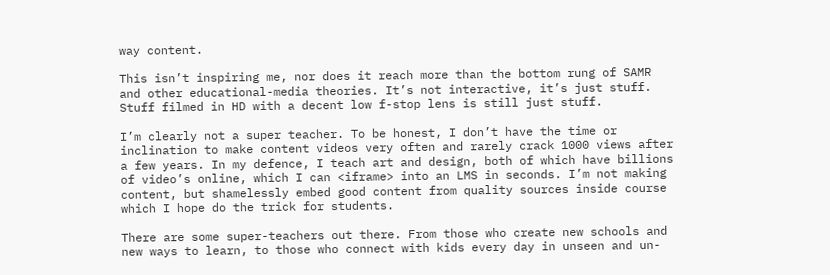way content.

This isn’t inspiring me, nor does it reach more than the bottom rung of SAMR and other educational-media theories. It’s not interactive, it’s just stuff. Stuff filmed in HD with a decent low f-stop lens is still just stuff.

I’m clearly not a super teacher. To be honest, I don’t have the time or inclination to make content videos very often and rarely crack 1000 views after a few years. In my defence, I teach art and design, both of which have billions of video’s online, which I can <iframe> into an LMS in seconds. I’m not making content, but shamelessly embed good content from quality sources inside course which I hope do the trick for students.

There are some super-teachers out there. From those who create new schools and new ways to learn, to those who connect with kids every day in unseen and un-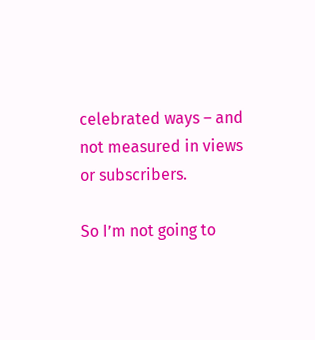celebrated ways – and not measured in views or subscribers.

So I’m not going to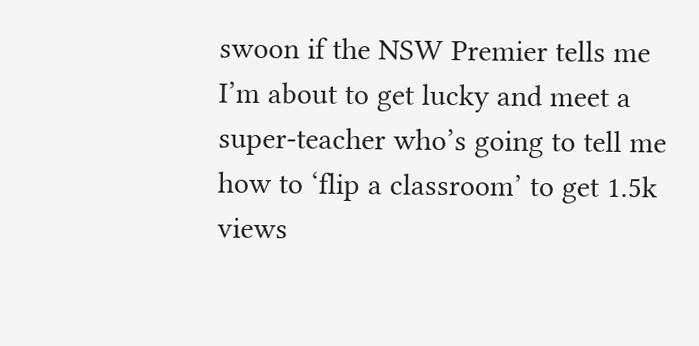swoon if the NSW Premier tells me I’m about to get lucky and meet a super-teacher who’s going to tell me how to ‘flip a classroom’ to get 1.5k views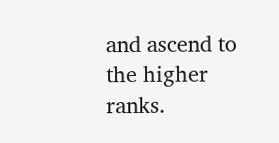and ascend to the higher ranks.